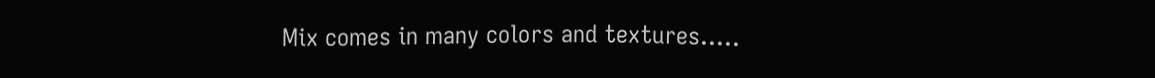Mix comes in many colors and textures…..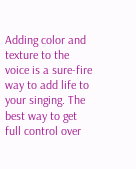Adding color and texture to the voice is a sure-fire way to add life to your singing. The best way to get full control over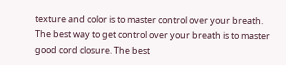texture and color is to master control over your breath. The best way to get control over your breath is to master good cord closure. The best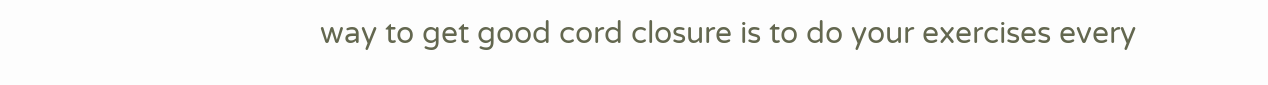way to get good cord closure is to do your exercises every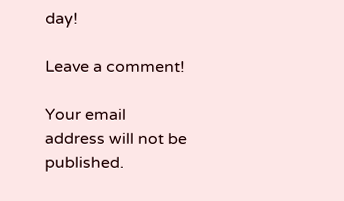day!

Leave a comment!

Your email address will not be published.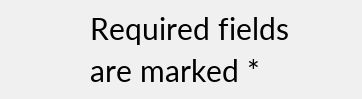Required fields are marked *